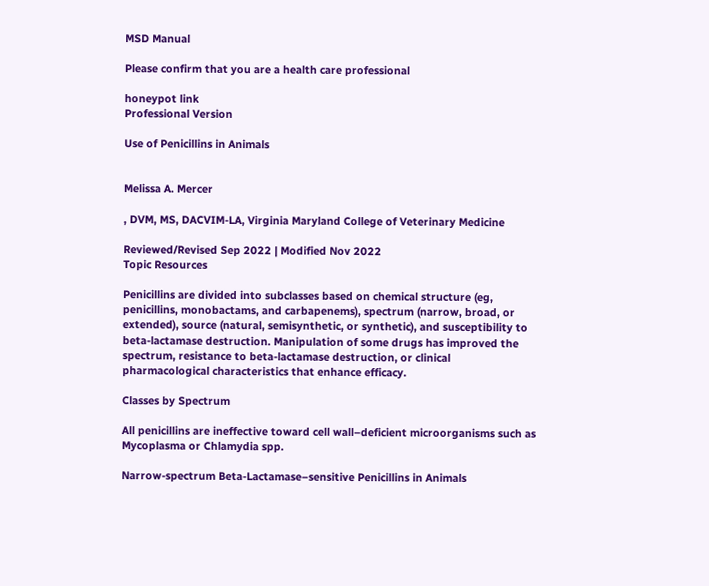MSD Manual

Please confirm that you are a health care professional

honeypot link
Professional Version

Use of Penicillins in Animals


Melissa A. Mercer

, DVM, MS, DACVIM-LA, Virginia Maryland College of Veterinary Medicine

Reviewed/Revised Sep 2022 | Modified Nov 2022
Topic Resources

Penicillins are divided into subclasses based on chemical structure (eg, penicillins, monobactams, and carbapenems), spectrum (narrow, broad, or extended), source (natural, semisynthetic, or synthetic), and susceptibility to beta-lactamase destruction. Manipulation of some drugs has improved the spectrum, resistance to beta-lactamase destruction, or clinical pharmacological characteristics that enhance efficacy.

Classes by Spectrum

All penicillins are ineffective toward cell wall–deficient microorganisms such as Mycoplasma or Chlamydia spp.

Narrow-spectrum Beta-Lactamase–sensitive Penicillins in Animals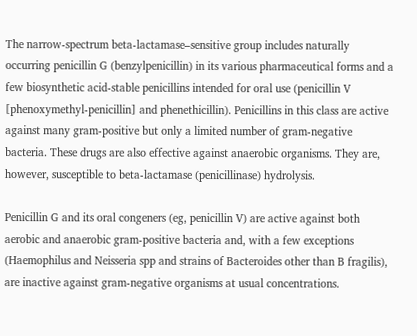The narrow-spectrum beta-lactamase–sensitive group includes naturally occurring penicillin G (benzylpenicillin) in its various pharmaceutical forms and a few biosynthetic acid-stable penicillins intended for oral use (penicillin V [phenoxymethyl-penicillin] and phenethicillin). Penicillins in this class are active against many gram-positive but only a limited number of gram-negative bacteria. These drugs are also effective against anaerobic organisms. They are, however, susceptible to beta-lactamase (penicillinase) hydrolysis.

Penicillin G and its oral congeners (eg, penicillin V) are active against both aerobic and anaerobic gram-positive bacteria and, with a few exceptions (Haemophilus and Neisseria spp and strains of Bacteroides other than B fragilis), are inactive against gram-negative organisms at usual concentrations.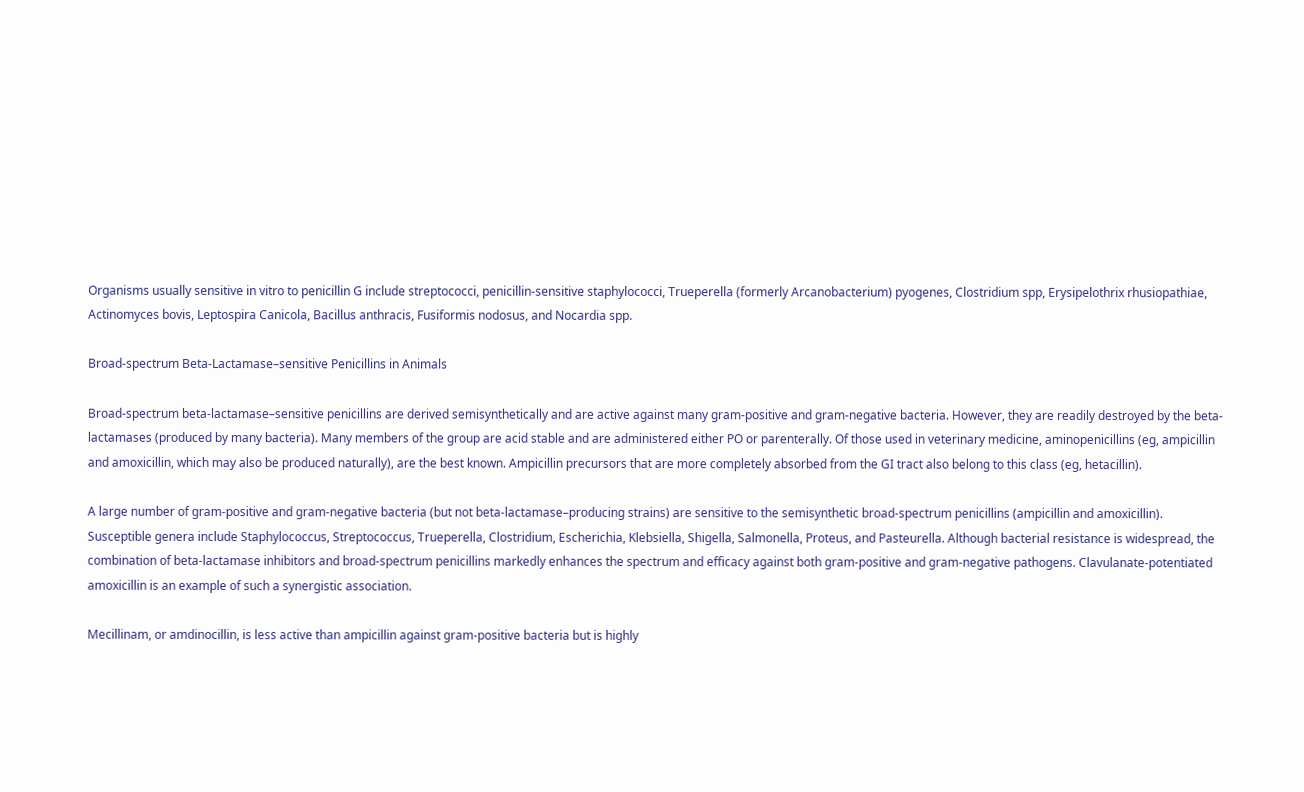Organisms usually sensitive in vitro to penicillin G include streptococci, penicillin-sensitive staphylococci, Trueperella (formerly Arcanobacterium) pyogenes, Clostridium spp, Erysipelothrix rhusiopathiae, Actinomyces bovis, Leptospira Canicola, Bacillus anthracis, Fusiformis nodosus, and Nocardia spp.

Broad-spectrum Beta-Lactamase–sensitive Penicillins in Animals

Broad-spectrum beta-lactamase–sensitive penicillins are derived semisynthetically and are active against many gram-positive and gram-negative bacteria. However, they are readily destroyed by the beta-lactamases (produced by many bacteria). Many members of the group are acid stable and are administered either PO or parenterally. Of those used in veterinary medicine, aminopenicillins (eg, ampicillin and amoxicillin, which may also be produced naturally), are the best known. Ampicillin precursors that are more completely absorbed from the GI tract also belong to this class (eg, hetacillin).

A large number of gram-positive and gram-negative bacteria (but not beta-lactamase–producing strains) are sensitive to the semisynthetic broad-spectrum penicillins (ampicillin and amoxicillin). Susceptible genera include Staphylococcus, Streptococcus, Trueperella, Clostridium, Escherichia, Klebsiella, Shigella, Salmonella, Proteus, and Pasteurella. Although bacterial resistance is widespread, the combination of beta-lactamase inhibitors and broad-spectrum penicillins markedly enhances the spectrum and efficacy against both gram-positive and gram-negative pathogens. Clavulanate-potentiated amoxicillin is an example of such a synergistic association.

Mecillinam, or amdinocillin, is less active than ampicillin against gram-positive bacteria but is highly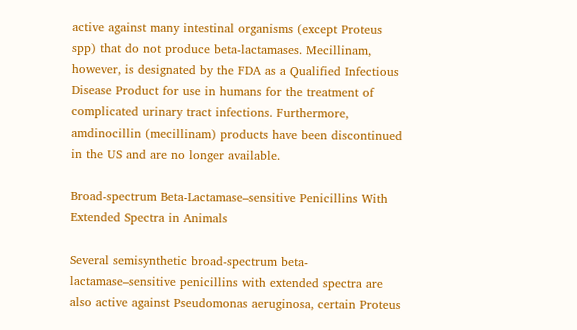active against many intestinal organisms (except Proteus spp) that do not produce beta-lactamases. Mecillinam, however, is designated by the FDA as a Qualified Infectious Disease Product for use in humans for the treatment of complicated urinary tract infections. Furthermore, amdinocillin (mecillinam) products have been discontinued in the US and are no longer available.

Broad-spectrum Beta-Lactamase–sensitive Penicillins With Extended Spectra in Animals

Several semisynthetic broad-spectrum beta-lactamase–sensitive penicillins with extended spectra are also active against Pseudomonas aeruginosa, certain Proteus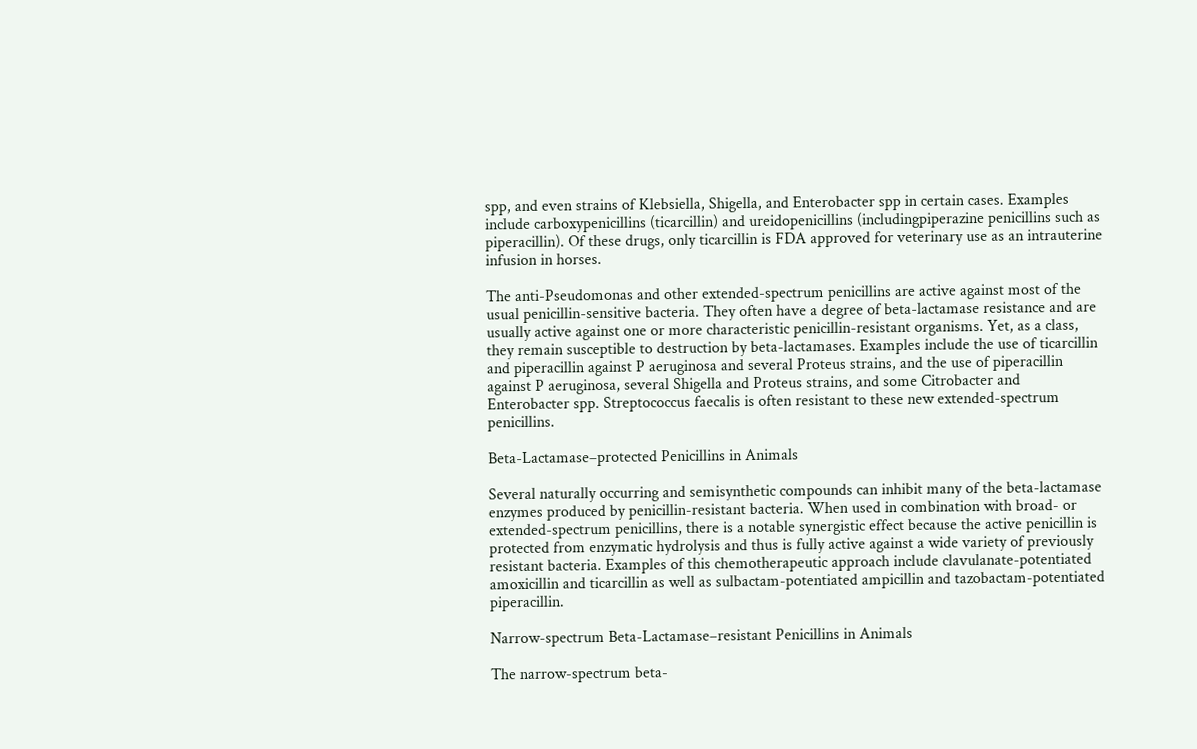spp, and even strains of Klebsiella, Shigella, and Enterobacter spp in certain cases. Examples include carboxypenicillins (ticarcillin) and ureidopenicillins (includingpiperazine penicillins such as piperacillin). Of these drugs, only ticarcillin is FDA approved for veterinary use as an intrauterine infusion in horses.

The anti-Pseudomonas and other extended-spectrum penicillins are active against most of the usual penicillin-sensitive bacteria. They often have a degree of beta-lactamase resistance and are usually active against one or more characteristic penicillin-resistant organisms. Yet, as a class, they remain susceptible to destruction by beta-lactamases. Examples include the use of ticarcillin and piperacillin against P aeruginosa and several Proteus strains, and the use of piperacillin against P aeruginosa, several Shigella and Proteus strains, and some Citrobacter and Enterobacter spp. Streptococcus faecalis is often resistant to these new extended-spectrum penicillins.

Beta-Lactamase–protected Penicillins in Animals

Several naturally occurring and semisynthetic compounds can inhibit many of the beta-lactamase enzymes produced by penicillin-resistant bacteria. When used in combination with broad- or extended-spectrum penicillins, there is a notable synergistic effect because the active penicillin is protected from enzymatic hydrolysis and thus is fully active against a wide variety of previously resistant bacteria. Examples of this chemotherapeutic approach include clavulanate-potentiated amoxicillin and ticarcillin as well as sulbactam-potentiated ampicillin and tazobactam-potentiated piperacillin.

Narrow-spectrum Beta-Lactamase–resistant Penicillins in Animals

The narrow-spectrum beta-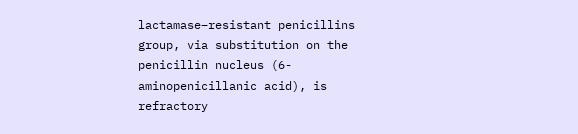lactamase–resistant penicillins group, via substitution on the penicillin nucleus (6-aminopenicillanic acid), is refractory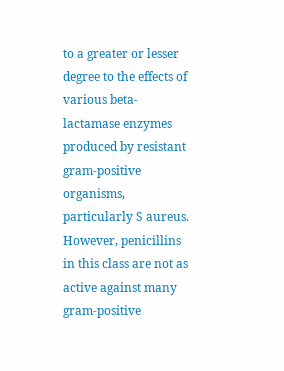to a greater or lesser degree to the effects of various beta-lactamase enzymes produced by resistant gram-positive organisms, particularly S aureus. However, penicillins in this class are not as active against many gram-positive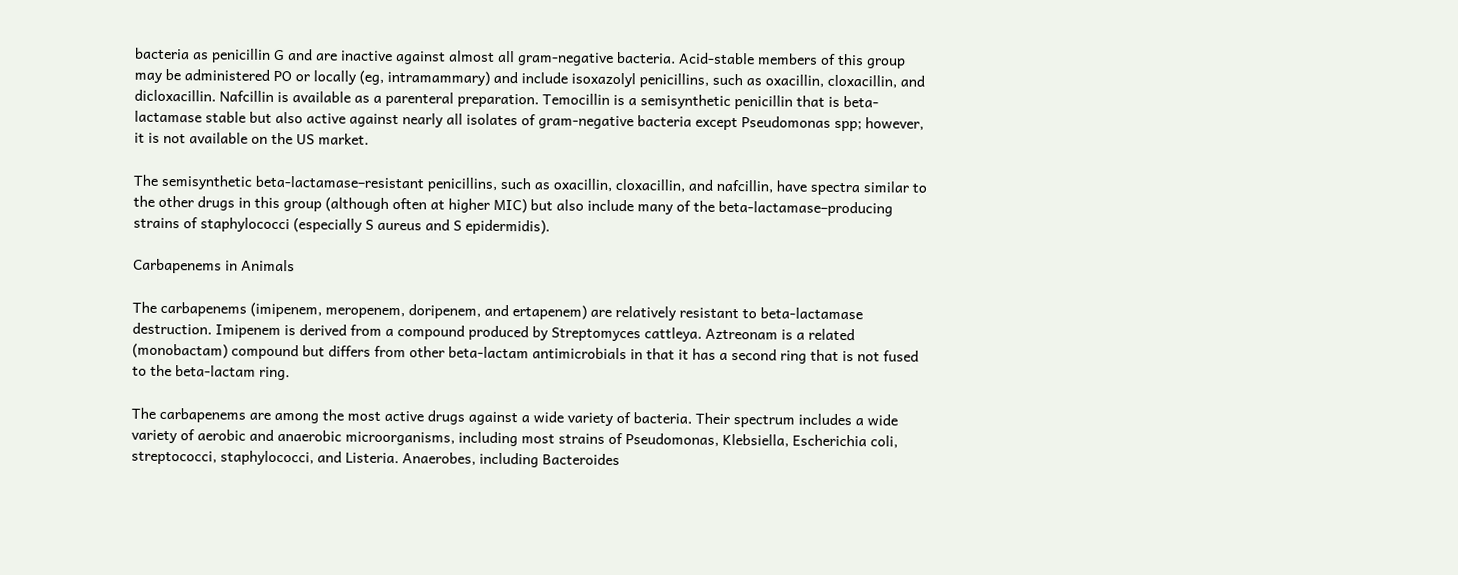bacteria as penicillin G and are inactive against almost all gram-negative bacteria. Acid-stable members of this group may be administered PO or locally (eg, intramammary) and include isoxazolyl penicillins, such as oxacillin, cloxacillin, and dicloxacillin. Nafcillin is available as a parenteral preparation. Temocillin is a semisynthetic penicillin that is beta-lactamase stable but also active against nearly all isolates of gram-negative bacteria except Pseudomonas spp; however, it is not available on the US market.

The semisynthetic beta-lactamase–resistant penicillins, such as oxacillin, cloxacillin, and nafcillin, have spectra similar to the other drugs in this group (although often at higher MIC) but also include many of the beta-lactamase–producing strains of staphylococci (especially S aureus and S epidermidis).

Carbapenems in Animals

The carbapenems (imipenem, meropenem, doripenem, and ertapenem) are relatively resistant to beta-lactamase destruction. Imipenem is derived from a compound produced by Streptomyces cattleya. Aztreonam is a related (monobactam) compound but differs from other beta-lactam antimicrobials in that it has a second ring that is not fused to the beta-lactam ring.

The carbapenems are among the most active drugs against a wide variety of bacteria. Their spectrum includes a wide variety of aerobic and anaerobic microorganisms, including most strains of Pseudomonas, Klebsiella, Escherichia coli, streptococci, staphylococci, and Listeria. Anaerobes, including Bacteroides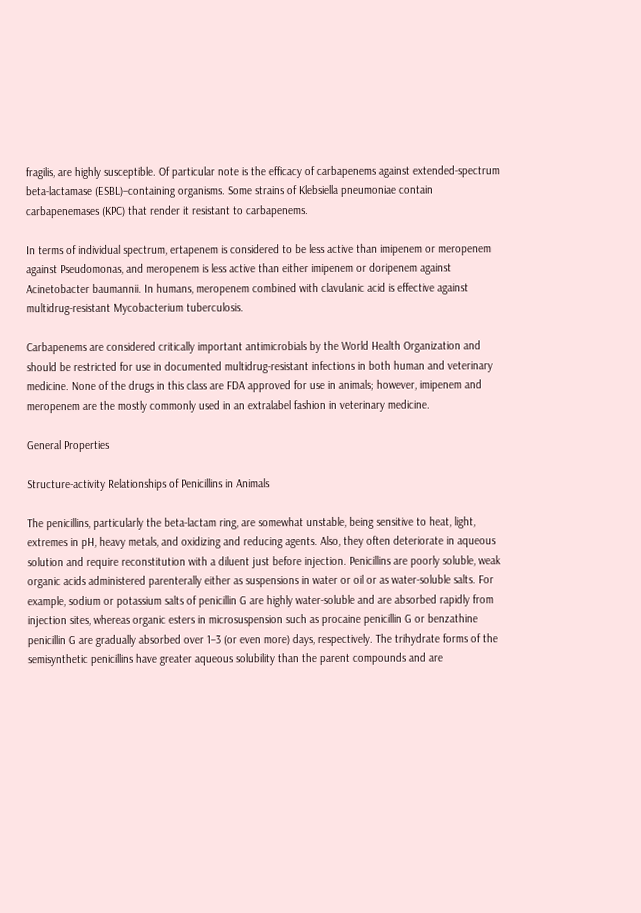fragilis, are highly susceptible. Of particular note is the efficacy of carbapenems against extended-spectrum beta-lactamase (ESBL)–containing organisms. Some strains of Klebsiella pneumoniae contain carbapenemases (KPC) that render it resistant to carbapenems.

In terms of individual spectrum, ertapenem is considered to be less active than imipenem or meropenem against Pseudomonas, and meropenem is less active than either imipenem or doripenem against Acinetobacter baumannii. In humans, meropenem combined with clavulanic acid is effective against multidrug-resistant Mycobacterium tuberculosis.

Carbapenems are considered critically important antimicrobials by the World Health Organization and should be restricted for use in documented multidrug-resistant infections in both human and veterinary medicine. None of the drugs in this class are FDA approved for use in animals; however, imipenem and meropenem are the mostly commonly used in an extralabel fashion in veterinary medicine.

General Properties

Structure-activity Relationships of Penicillins in Animals

The penicillins, particularly the beta-lactam ring, are somewhat unstable, being sensitive to heat, light, extremes in pH, heavy metals, and oxidizing and reducing agents. Also, they often deteriorate in aqueous solution and require reconstitution with a diluent just before injection. Penicillins are poorly soluble, weak organic acids administered parenterally either as suspensions in water or oil or as water-soluble salts. For example, sodium or potassium salts of penicillin G are highly water-soluble and are absorbed rapidly from injection sites, whereas organic esters in microsuspension such as procaine penicillin G or benzathine penicillin G are gradually absorbed over 1–3 (or even more) days, respectively. The trihydrate forms of the semisynthetic penicillins have greater aqueous solubility than the parent compounds and are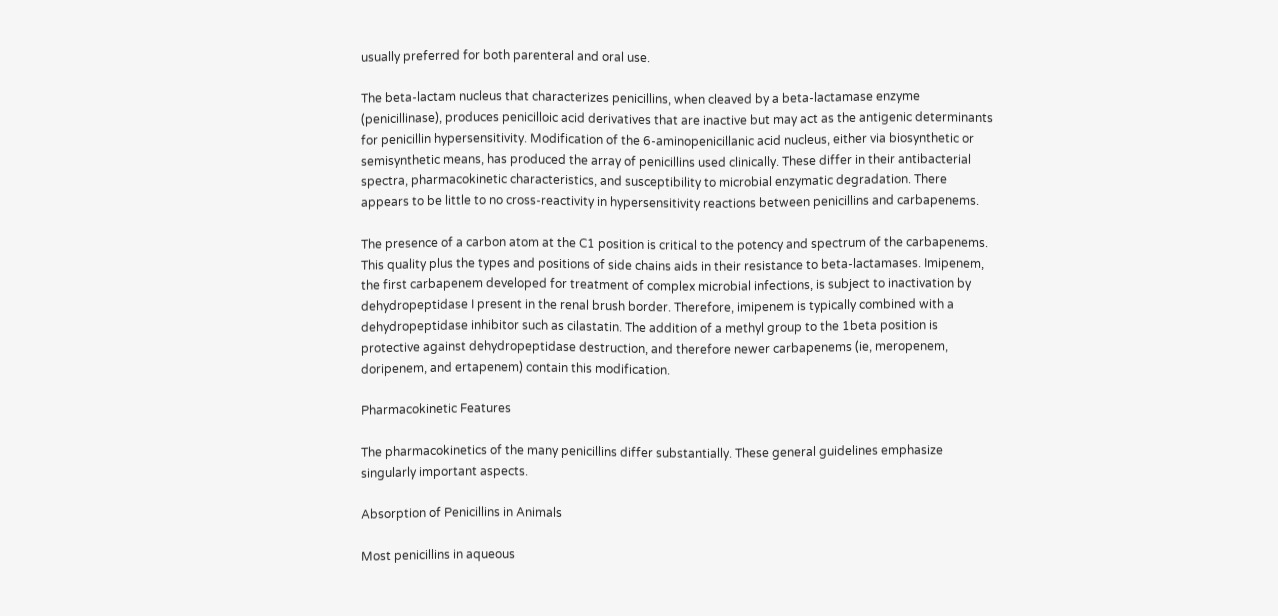usually preferred for both parenteral and oral use.

The beta-lactam nucleus that characterizes penicillins, when cleaved by a beta-lactamase enzyme (penicillinase), produces penicilloic acid derivatives that are inactive but may act as the antigenic determinants for penicillin hypersensitivity. Modification of the 6-aminopenicillanic acid nucleus, either via biosynthetic or semisynthetic means, has produced the array of penicillins used clinically. These differ in their antibacterial spectra, pharmacokinetic characteristics, and susceptibility to microbial enzymatic degradation. There appears to be little to no cross-reactivity in hypersensitivity reactions between penicillins and carbapenems.

The presence of a carbon atom at the C1 position is critical to the potency and spectrum of the carbapenems. This quality plus the types and positions of side chains aids in their resistance to beta-lactamases. Imipenem, the first carbapenem developed for treatment of complex microbial infections, is subject to inactivation by dehydropeptidase I present in the renal brush border. Therefore, imipenem is typically combined with a dehydropeptidase inhibitor such as cilastatin. The addition of a methyl group to the 1beta position is protective against dehydropeptidase destruction, and therefore newer carbapenems (ie, meropenem, doripenem, and ertapenem) contain this modification.

Pharmacokinetic Features

The pharmacokinetics of the many penicillins differ substantially. These general guidelines emphasize singularly important aspects.

Absorption of Penicillins in Animals

Most penicillins in aqueous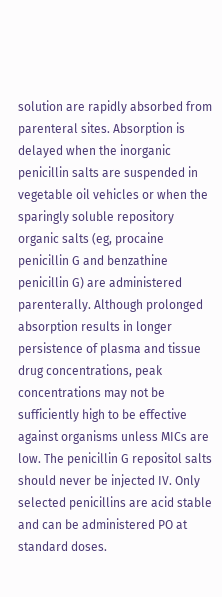solution are rapidly absorbed from parenteral sites. Absorption is delayed when the inorganic penicillin salts are suspended in vegetable oil vehicles or when the sparingly soluble repository organic salts (eg, procaine penicillin G and benzathine penicillin G) are administered parenterally. Although prolonged absorption results in longer persistence of plasma and tissue drug concentrations, peak concentrations may not be sufficiently high to be effective against organisms unless MICs are low. The penicillin G repositol salts should never be injected IV. Only selected penicillins are acid stable and can be administered PO at standard doses.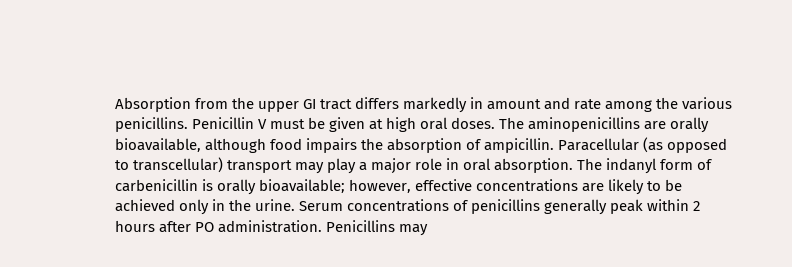Absorption from the upper GI tract differs markedly in amount and rate among the various penicillins. Penicillin V must be given at high oral doses. The aminopenicillins are orally bioavailable, although food impairs the absorption of ampicillin. Paracellular (as opposed to transcellular) transport may play a major role in oral absorption. The indanyl form of carbenicillin is orally bioavailable; however, effective concentrations are likely to be achieved only in the urine. Serum concentrations of penicillins generally peak within 2 hours after PO administration. Penicillins may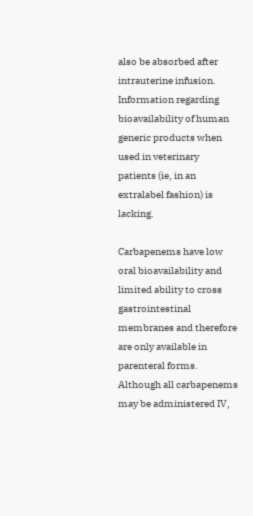also be absorbed after intrauterine infusion. Information regarding bioavailability of human generic products when used in veterinary patients (ie, in an extralabel fashion) is lacking.

Carbapenems have low oral bioavailability and limited ability to cross gastrointestinal membranes and therefore are only available in parenteral forms. Although all carbapenems may be administered IV,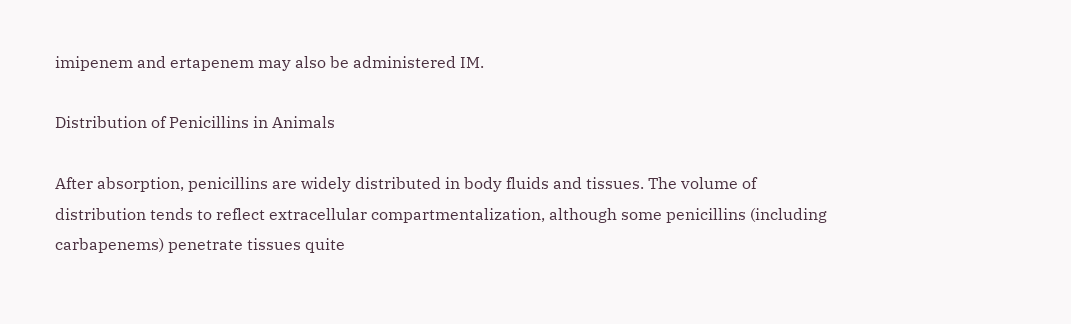imipenem and ertapenem may also be administered IM.

Distribution of Penicillins in Animals

After absorption, penicillins are widely distributed in body fluids and tissues. The volume of distribution tends to reflect extracellular compartmentalization, although some penicillins (including carbapenems) penetrate tissues quite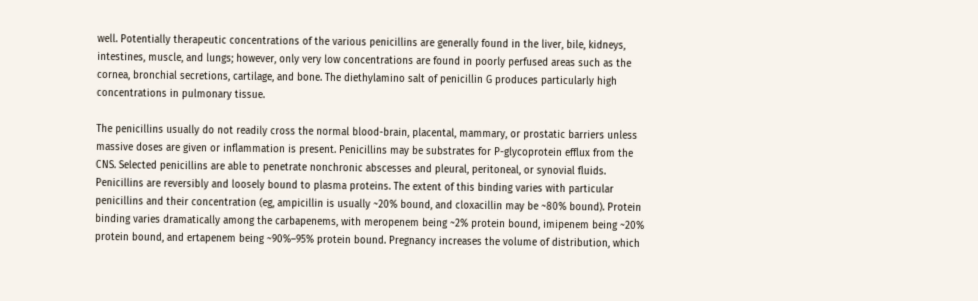well. Potentially therapeutic concentrations of the various penicillins are generally found in the liver, bile, kidneys, intestines, muscle, and lungs; however, only very low concentrations are found in poorly perfused areas such as the cornea, bronchial secretions, cartilage, and bone. The diethylamino salt of penicillin G produces particularly high concentrations in pulmonary tissue.

The penicillins usually do not readily cross the normal blood-brain, placental, mammary, or prostatic barriers unless massive doses are given or inflammation is present. Penicillins may be substrates for P-glycoprotein efflux from the CNS. Selected penicillins are able to penetrate nonchronic abscesses and pleural, peritoneal, or synovial fluids. Penicillins are reversibly and loosely bound to plasma proteins. The extent of this binding varies with particular penicillins and their concentration (eg, ampicillin is usually ~20% bound, and cloxacillin may be ~80% bound). Protein binding varies dramatically among the carbapenems, with meropenem being ~2% protein bound, imipenem being ~20% protein bound, and ertapenem being ~90%–95% protein bound. Pregnancy increases the volume of distribution, which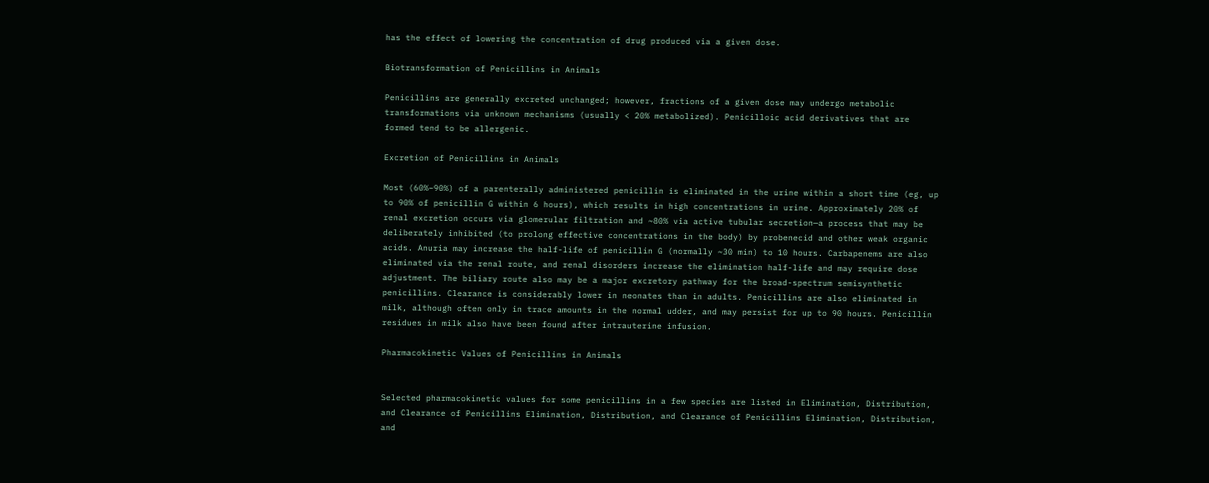has the effect of lowering the concentration of drug produced via a given dose.

Biotransformation of Penicillins in Animals

Penicillins are generally excreted unchanged; however, fractions of a given dose may undergo metabolic transformations via unknown mechanisms (usually < 20% metabolized). Penicilloic acid derivatives that are formed tend to be allergenic.

Excretion of Penicillins in Animals

Most (60%–90%) of a parenterally administered penicillin is eliminated in the urine within a short time (eg, up to 90% of penicillin G within 6 hours), which results in high concentrations in urine. Approximately 20% of renal excretion occurs via glomerular filtration and ~80% via active tubular secretion—a process that may be deliberately inhibited (to prolong effective concentrations in the body) by probenecid and other weak organic acids. Anuria may increase the half-life of penicillin G (normally ~30 min) to 10 hours. Carbapenems are also eliminated via the renal route, and renal disorders increase the elimination half-life and may require dose adjustment. The biliary route also may be a major excretory pathway for the broad-spectrum semisynthetic penicillins. Clearance is considerably lower in neonates than in adults. Penicillins are also eliminated in milk, although often only in trace amounts in the normal udder, and may persist for up to 90 hours. Penicillin residues in milk also have been found after intrauterine infusion.

Pharmacokinetic Values of Penicillins in Animals


Selected pharmacokinetic values for some penicillins in a few species are listed in Elimination, Distribution, and Clearance of Penicillins Elimination, Distribution, and Clearance of Penicillins Elimination, Distribution, and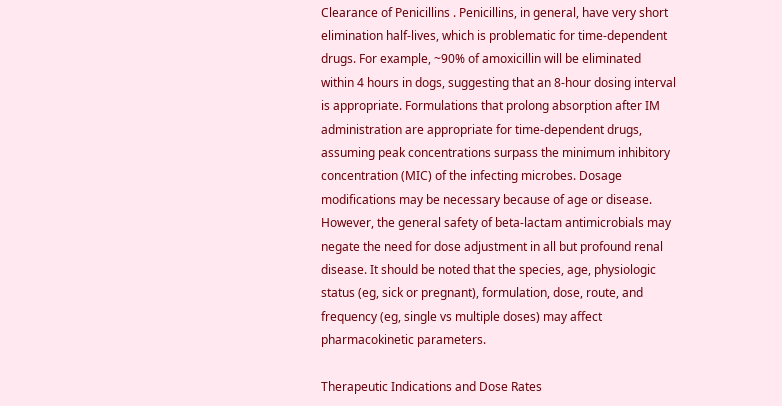Clearance of Penicillins . Penicillins, in general, have very short elimination half-lives, which is problematic for time-dependent drugs. For example, ~90% of amoxicillin will be eliminated within 4 hours in dogs, suggesting that an 8-hour dosing interval is appropriate. Formulations that prolong absorption after IM administration are appropriate for time-dependent drugs, assuming peak concentrations surpass the minimum inhibitory concentration (MIC) of the infecting microbes. Dosage modifications may be necessary because of age or disease. However, the general safety of beta-lactam antimicrobials may negate the need for dose adjustment in all but profound renal disease. It should be noted that the species, age, physiologic status (eg, sick or pregnant), formulation, dose, route, and frequency (eg, single vs multiple doses) may affect pharmacokinetic parameters.

Therapeutic Indications and Dose Rates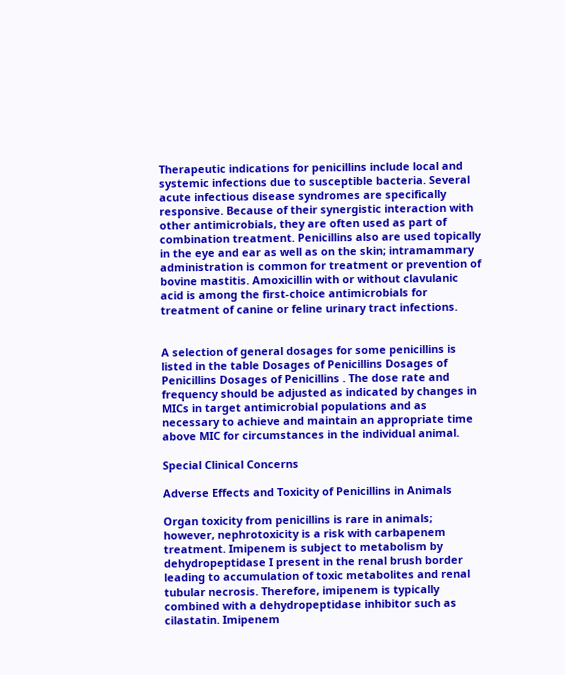Therapeutic indications for penicillins include local and systemic infections due to susceptible bacteria. Several acute infectious disease syndromes are specifically responsive. Because of their synergistic interaction with other antimicrobials, they are often used as part of combination treatment. Penicillins also are used topically in the eye and ear as well as on the skin; intramammary administration is common for treatment or prevention of bovine mastitis. Amoxicillin with or without clavulanic acid is among the first-choice antimicrobials for treatment of canine or feline urinary tract infections.


A selection of general dosages for some penicillins is listed in the table Dosages of Penicillins Dosages of Penicillins Dosages of Penicillins . The dose rate and frequency should be adjusted as indicated by changes in MICs in target antimicrobial populations and as necessary to achieve and maintain an appropriate time above MIC for circumstances in the individual animal.

Special Clinical Concerns

Adverse Effects and Toxicity of Penicillins in Animals

Organ toxicity from penicillins is rare in animals; however, nephrotoxicity is a risk with carbapenem treatment. Imipenem is subject to metabolism by dehydropeptidase I present in the renal brush border leading to accumulation of toxic metabolites and renal tubular necrosis. Therefore, imipenem is typically combined with a dehydropeptidase inhibitor such as cilastatin. Imipenem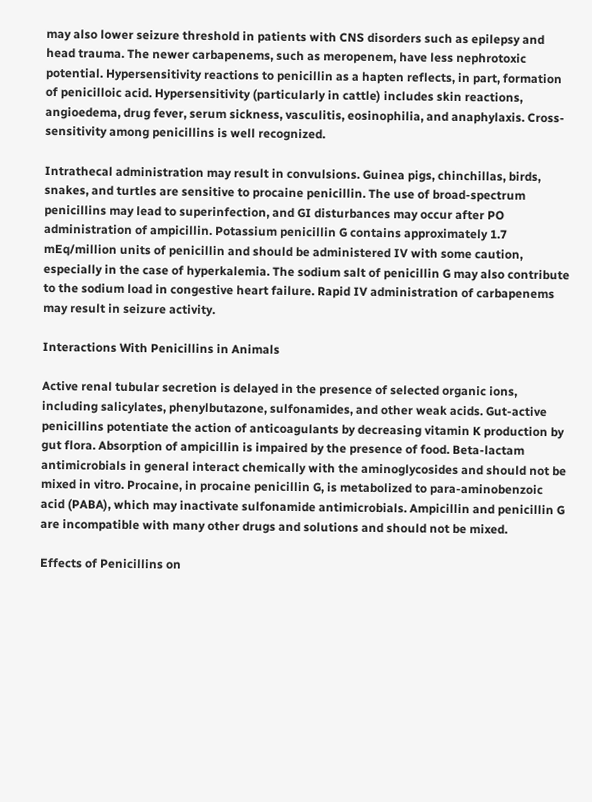may also lower seizure threshold in patients with CNS disorders such as epilepsy and head trauma. The newer carbapenems, such as meropenem, have less nephrotoxic potential. Hypersensitivity reactions to penicillin as a hapten reflects, in part, formation of penicilloic acid. Hypersensitivity (particularly in cattle) includes skin reactions, angioedema, drug fever, serum sickness, vasculitis, eosinophilia, and anaphylaxis. Cross-sensitivity among penicillins is well recognized.

Intrathecal administration may result in convulsions. Guinea pigs, chinchillas, birds, snakes, and turtles are sensitive to procaine penicillin. The use of broad-spectrum penicillins may lead to superinfection, and GI disturbances may occur after PO administration of ampicillin. Potassium penicillin G contains approximately 1.7 mEq/million units of penicillin and should be administered IV with some caution, especially in the case of hyperkalemia. The sodium salt of penicillin G may also contribute to the sodium load in congestive heart failure. Rapid IV administration of carbapenems may result in seizure activity.

Interactions With Penicillins in Animals

Active renal tubular secretion is delayed in the presence of selected organic ions, including salicylates, phenylbutazone, sulfonamides, and other weak acids. Gut-active penicillins potentiate the action of anticoagulants by decreasing vitamin K production by gut flora. Absorption of ampicillin is impaired by the presence of food. Beta-lactam antimicrobials in general interact chemically with the aminoglycosides and should not be mixed in vitro. Procaine, in procaine penicillin G, is metabolized to para-aminobenzoic acid (PABA), which may inactivate sulfonamide antimicrobials. Ampicillin and penicillin G are incompatible with many other drugs and solutions and should not be mixed.

Effects of Penicillins on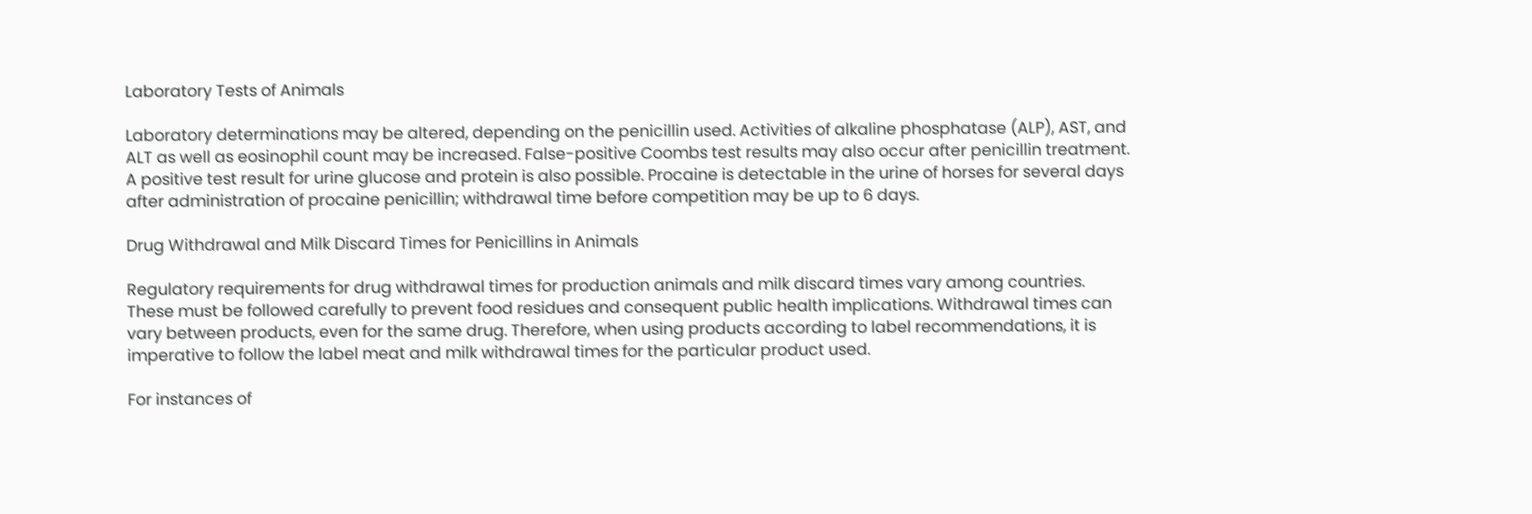Laboratory Tests of Animals

Laboratory determinations may be altered, depending on the penicillin used. Activities of alkaline phosphatase (ALP), AST, and ALT as well as eosinophil count may be increased. False-positive Coombs test results may also occur after penicillin treatment. A positive test result for urine glucose and protein is also possible. Procaine is detectable in the urine of horses for several days after administration of procaine penicillin; withdrawal time before competition may be up to 6 days.

Drug Withdrawal and Milk Discard Times for Penicillins in Animals

Regulatory requirements for drug withdrawal times for production animals and milk discard times vary among countries. These must be followed carefully to prevent food residues and consequent public health implications. Withdrawal times can vary between products, even for the same drug. Therefore, when using products according to label recommendations, it is imperative to follow the label meat and milk withdrawal times for the particular product used.

For instances of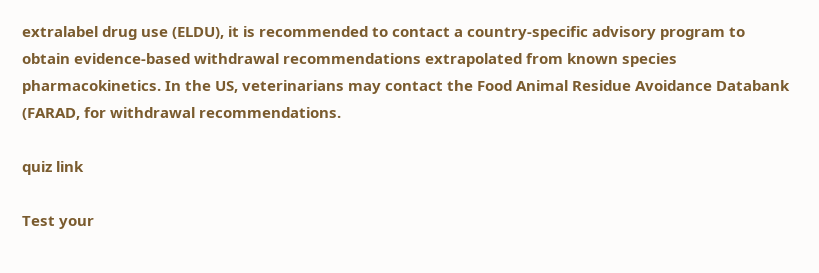extralabel drug use (ELDU), it is recommended to contact a country-specific advisory program to obtain evidence-based withdrawal recommendations extrapolated from known species pharmacokinetics. In the US, veterinarians may contact the Food Animal Residue Avoidance Databank (FARAD, for withdrawal recommendations.

quiz link

Test your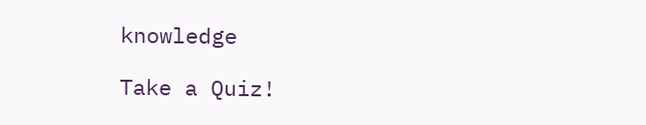knowledge

Take a Quiz!